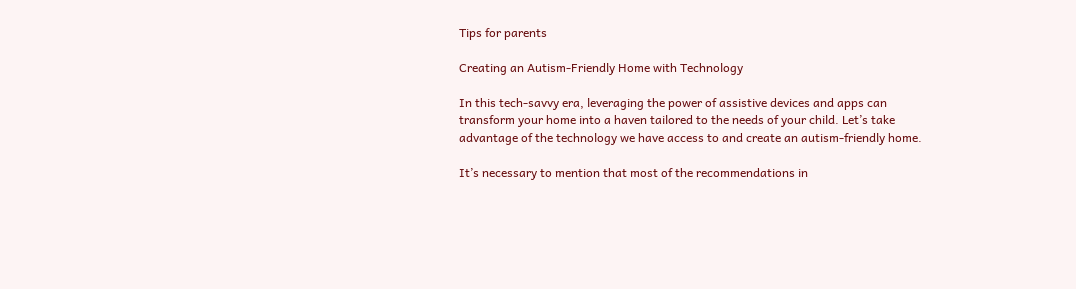Tips for parents

Creating an Autism-Friendly Home with Technology

In this tech-savvy era, leveraging the power of assistive devices and apps can transform your home into a haven tailored to the needs of your child. Let’s take advantage of the technology we have access to and create an autism-friendly home.

It’s necessary to mention that most of the recommendations in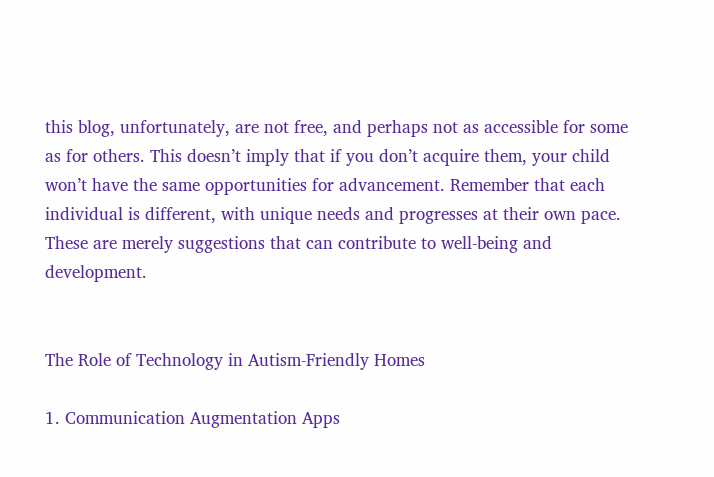this blog, unfortunately, are not free, and perhaps not as accessible for some as for others. This doesn’t imply that if you don’t acquire them, your child won’t have the same opportunities for advancement. Remember that each individual is different, with unique needs and progresses at their own pace. These are merely suggestions that can contribute to well-being and development.


The Role of Technology in Autism-Friendly Homes

1. Communication Augmentation Apps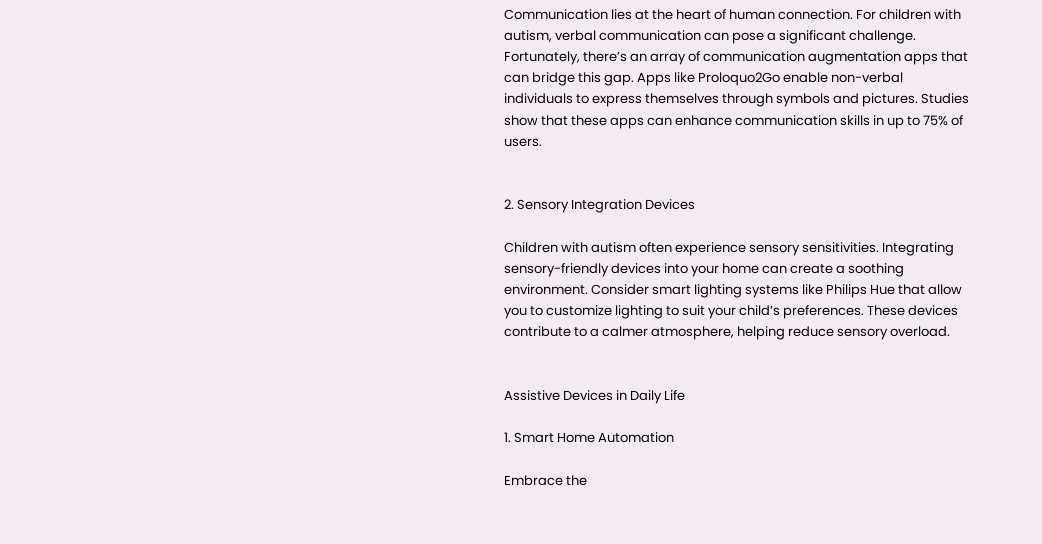Communication lies at the heart of human connection. For children with autism, verbal communication can pose a significant challenge. Fortunately, there’s an array of communication augmentation apps that can bridge this gap. Apps like Proloquo2Go enable non-verbal individuals to express themselves through symbols and pictures. Studies show that these apps can enhance communication skills in up to 75% of users.


2. Sensory Integration Devices

Children with autism often experience sensory sensitivities. Integrating sensory-friendly devices into your home can create a soothing environment. Consider smart lighting systems like Philips Hue that allow you to customize lighting to suit your child’s preferences. These devices contribute to a calmer atmosphere, helping reduce sensory overload.


Assistive Devices in Daily Life

1. Smart Home Automation

Embrace the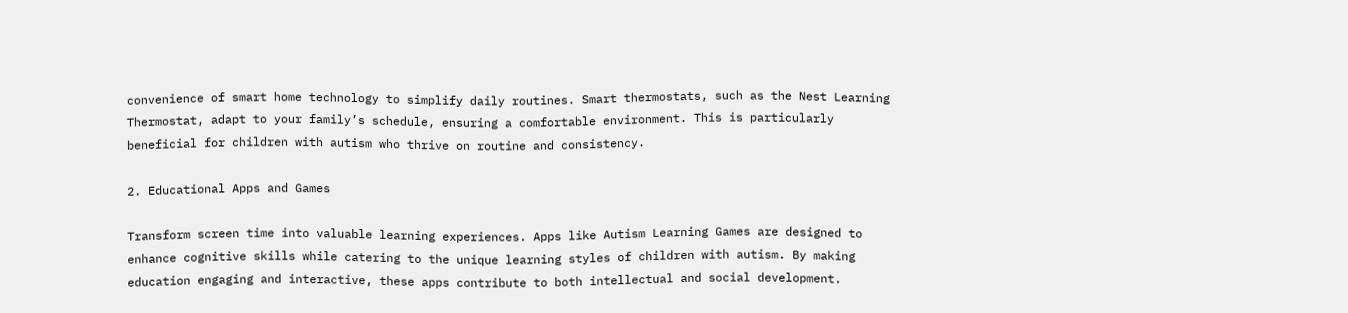convenience of smart home technology to simplify daily routines. Smart thermostats, such as the Nest Learning Thermostat, adapt to your family’s schedule, ensuring a comfortable environment. This is particularly beneficial for children with autism who thrive on routine and consistency.

2. Educational Apps and Games

Transform screen time into valuable learning experiences. Apps like Autism Learning Games are designed to enhance cognitive skills while catering to the unique learning styles of children with autism. By making education engaging and interactive, these apps contribute to both intellectual and social development.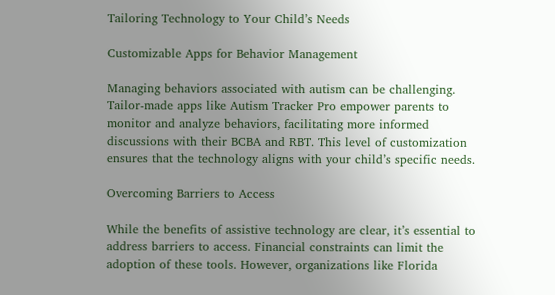Tailoring Technology to Your Child’s Needs

Customizable Apps for Behavior Management

Managing behaviors associated with autism can be challenging. Tailor-made apps like Autism Tracker Pro empower parents to monitor and analyze behaviors, facilitating more informed discussions with their BCBA and RBT. This level of customization ensures that the technology aligns with your child’s specific needs.

Overcoming Barriers to Access

While the benefits of assistive technology are clear, it’s essential to address barriers to access. Financial constraints can limit the adoption of these tools. However, organizations like Florida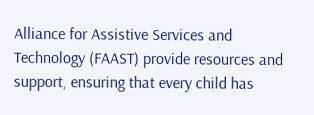Alliance for Assistive Services and Technology (FAAST) provide resources and support, ensuring that every child has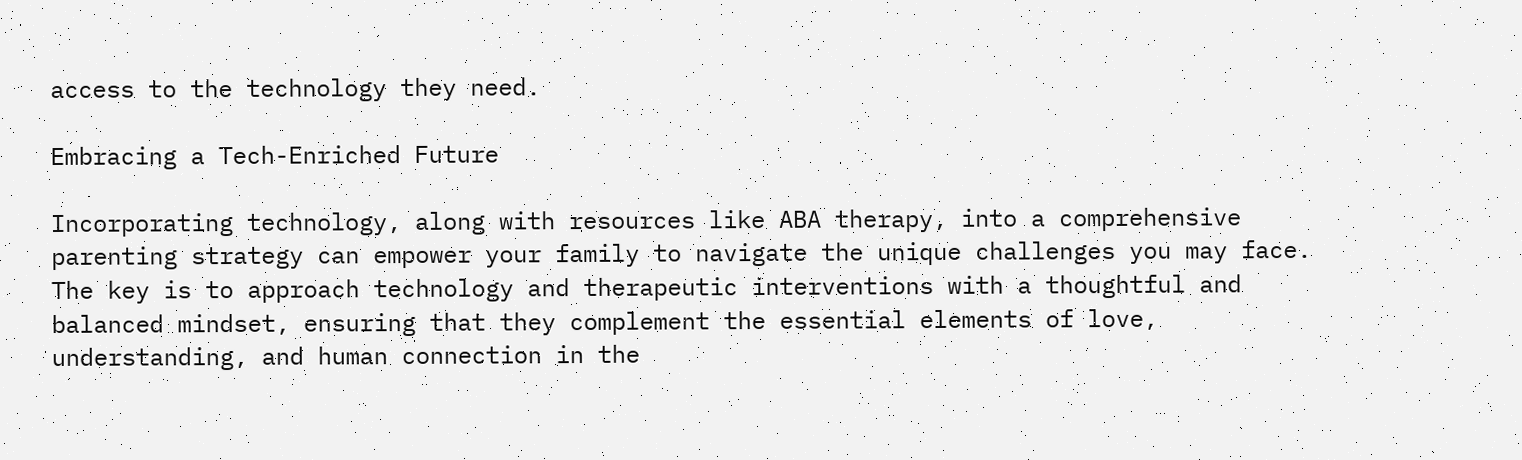access to the technology they need.

Embracing a Tech-Enriched Future

Incorporating technology, along with resources like ABA therapy, into a comprehensive parenting strategy can empower your family to navigate the unique challenges you may face. The key is to approach technology and therapeutic interventions with a thoughtful and balanced mindset, ensuring that they complement the essential elements of love, understanding, and human connection in the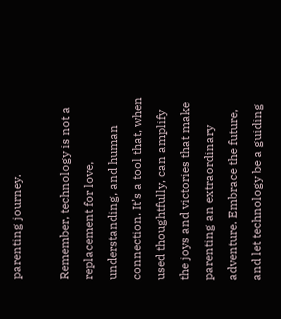parenting journey.

Remember, technology is not a replacement for love, understanding, and human connection. It’s a tool that, when used thoughtfully, can amplify the joys and victories that make parenting an extraordinary adventure. Embrace the future, and let technology be a guiding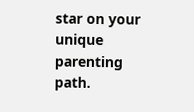star on your unique parenting path.